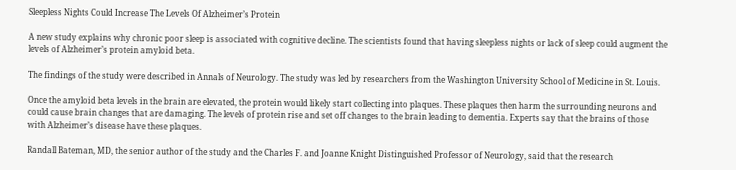Sleepless Nights Could Increase The Levels Of Alzheimer’s Protein

A new study explains why chronic poor sleep is associated with cognitive decline. The scientists found that having sleepless nights or lack of sleep could augment the levels of Alzheimer’s protein amyloid beta.

The findings of the study were described in Annals of Neurology. The study was led by researchers from the Washington University School of Medicine in St. Louis.

Once the amyloid beta levels in the brain are elevated, the protein would likely start collecting into plaques. These plaques then harm the surrounding neurons and could cause brain changes that are damaging. The levels of protein rise and set off changes to the brain leading to dementia. Experts say that the brains of those with Alzheimer’s disease have these plaques.

Randall Bateman, MD, the senior author of the study and the Charles F. and Joanne Knight Distinguished Professor of Neurology, said that the research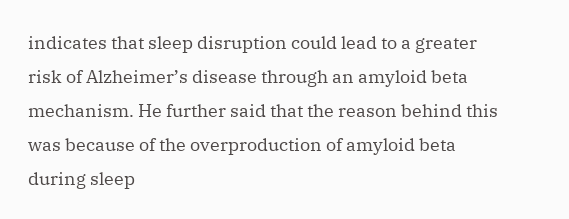indicates that sleep disruption could lead to a greater risk of Alzheimer’s disease through an amyloid beta mechanism. He further said that the reason behind this was because of the overproduction of amyloid beta during sleep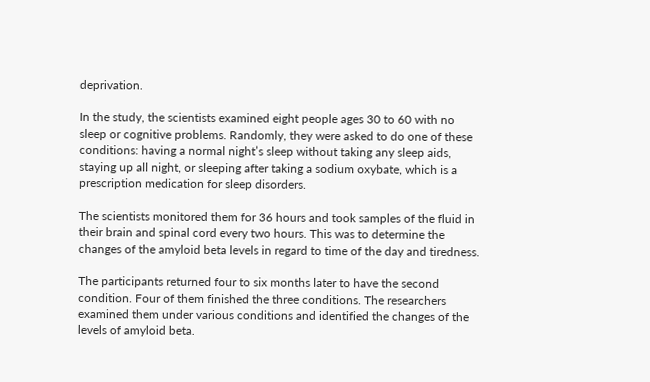deprivation.

In the study, the scientists examined eight people ages 30 to 60 with no sleep or cognitive problems. Randomly, they were asked to do one of these conditions: having a normal night’s sleep without taking any sleep aids, staying up all night, or sleeping after taking a sodium oxybate, which is a prescription medication for sleep disorders.

The scientists monitored them for 36 hours and took samples of the fluid in their brain and spinal cord every two hours. This was to determine the changes of the amyloid beta levels in regard to time of the day and tiredness.

The participants returned four to six months later to have the second condition. Four of them finished the three conditions. The researchers examined them under various conditions and identified the changes of the levels of amyloid beta.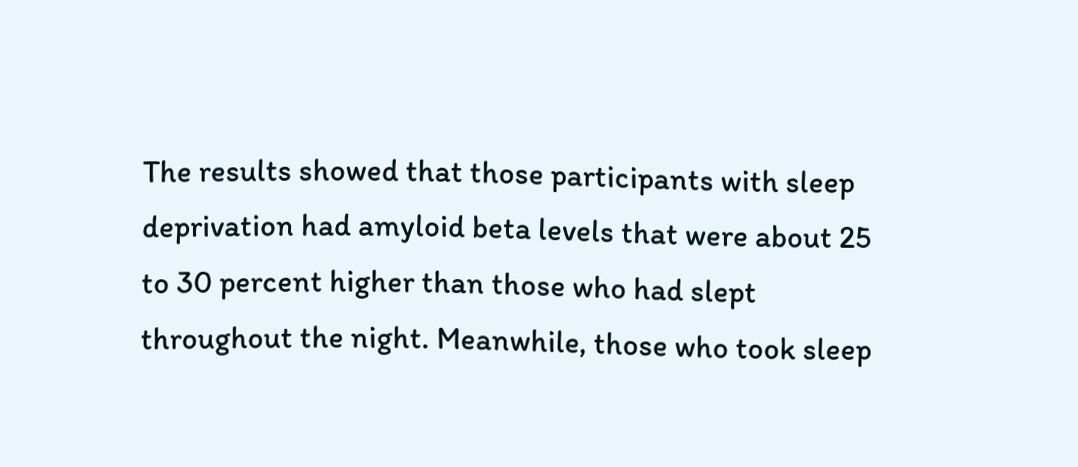The results showed that those participants with sleep deprivation had amyloid beta levels that were about 25 to 30 percent higher than those who had slept throughout the night. Meanwhile, those who took sleep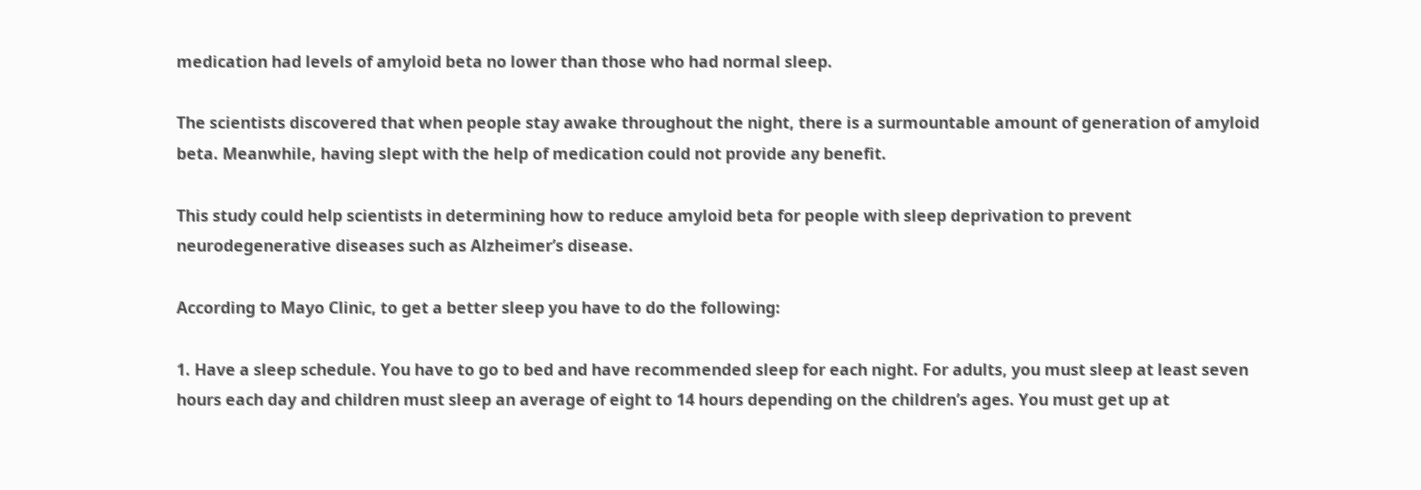medication had levels of amyloid beta no lower than those who had normal sleep.

The scientists discovered that when people stay awake throughout the night, there is a surmountable amount of generation of amyloid beta. Meanwhile, having slept with the help of medication could not provide any benefit.

This study could help scientists in determining how to reduce amyloid beta for people with sleep deprivation to prevent neurodegenerative diseases such as Alzheimer’s disease.

According to Mayo Clinic, to get a better sleep you have to do the following:

1. Have a sleep schedule. You have to go to bed and have recommended sleep for each night. For adults, you must sleep at least seven hours each day and children must sleep an average of eight to 14 hours depending on the children’s ages. You must get up at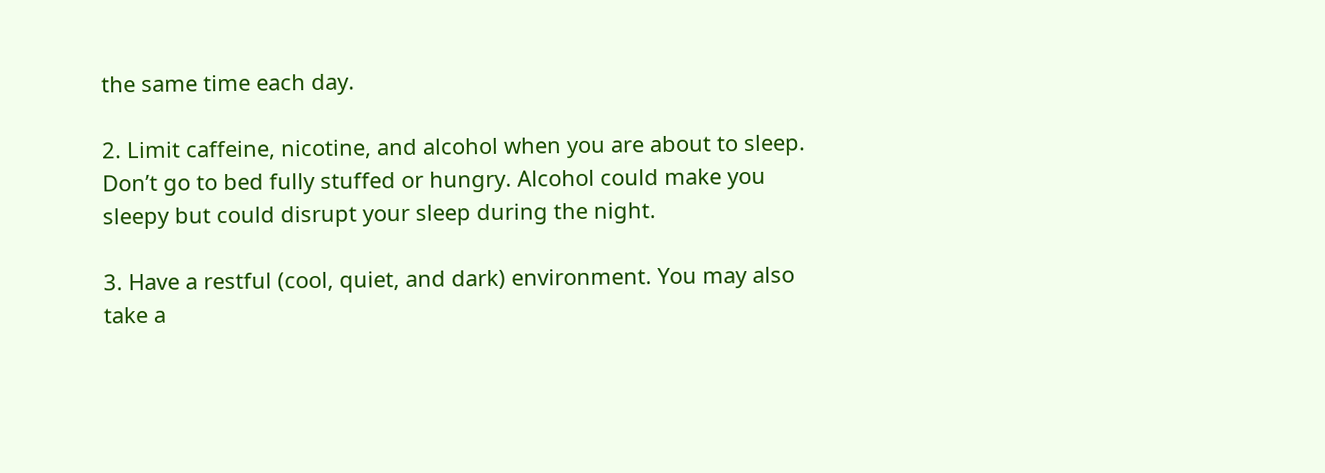the same time each day.

2. Limit caffeine, nicotine, and alcohol when you are about to sleep. Don’t go to bed fully stuffed or hungry. Alcohol could make you sleepy but could disrupt your sleep during the night.

3. Have a restful (cool, quiet, and dark) environment. You may also take a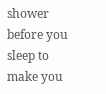shower before you sleep to make you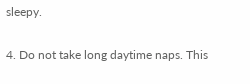sleepy.

4. Do not take long daytime naps. This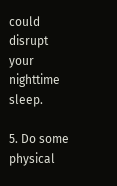could disrupt your nighttime sleep.

5. Do some physical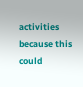activities because this could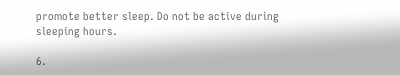promote better sleep. Do not be active during sleeping hours.

6.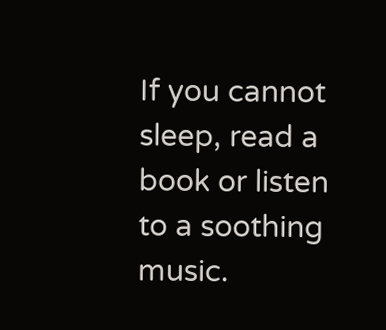If you cannot sleep, read a book or listen to a soothing music.